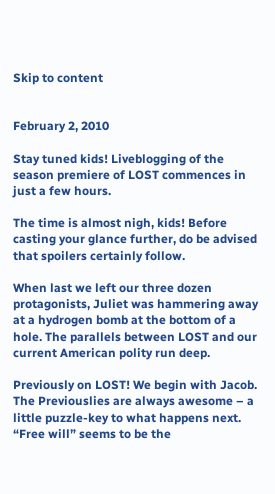Skip to content


February 2, 2010

Stay tuned kids! Liveblogging of the season premiere of LOST commences in just a few hours.

The time is almost nigh, kids! Before casting your glance further, do be advised that spoilers certainly follow.

When last we left our three dozen protagonists, Juliet was hammering away at a hydrogen bomb at the bottom of a hole. The parallels between LOST and our current American polity run deep.

Previously on LOST! We begin with Jacob. The Previouslies are always awesome – a little puzzle-key to what happens next. “Free will” seems to be the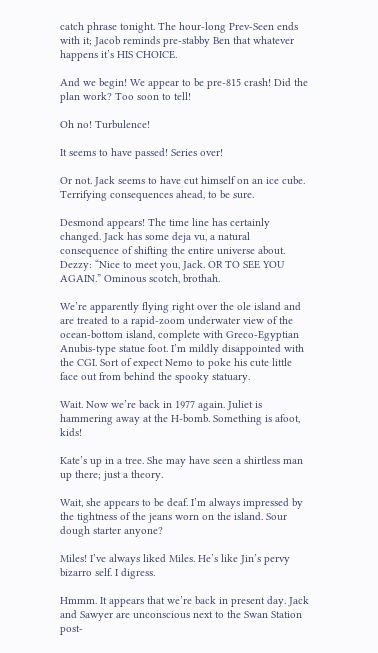catch phrase tonight. The hour-long Prev-Seen ends with it; Jacob reminds pre-stabby Ben that whatever happens it’s HIS CHOICE.

And we begin! We appear to be pre-815 crash! Did the plan work? Too soon to tell!

Oh no! Turbulence!

It seems to have passed! Series over!

Or not. Jack seems to have cut himself on an ice cube. Terrifying consequences ahead, to be sure.

Desmond appears! The time line has certainly changed. Jack has some deja vu, a natural consequence of shifting the entire universe about. Dezzy: “Nice to meet you, Jack. OR TO SEE YOU AGAIN.” Ominous scotch, brothah.

We’re apparently flying right over the ole island and are treated to a rapid-zoom underwater view of the ocean-bottom island, complete with Greco-Egyptian Anubis-type statue foot. I’m mildly disappointed with the CGI. Sort of expect Nemo to poke his cute little face out from behind the spooky statuary.

Wait. Now we’re back in 1977 again. Juliet is hammering away at the H-bomb. Something is afoot, kids!

Kate’s up in a tree. She may have seen a shirtless man up there; just a theory.

Wait, she appears to be deaf. I’m always impressed by the tightness of the jeans worn on the island. Sour dough starter anyone?

Miles! I’ve always liked Miles. He’s like Jin’s pervy bizarro self. I digress.

Hmmm. It appears that we’re back in present day. Jack and Sawyer are unconscious next to the Swan Station post-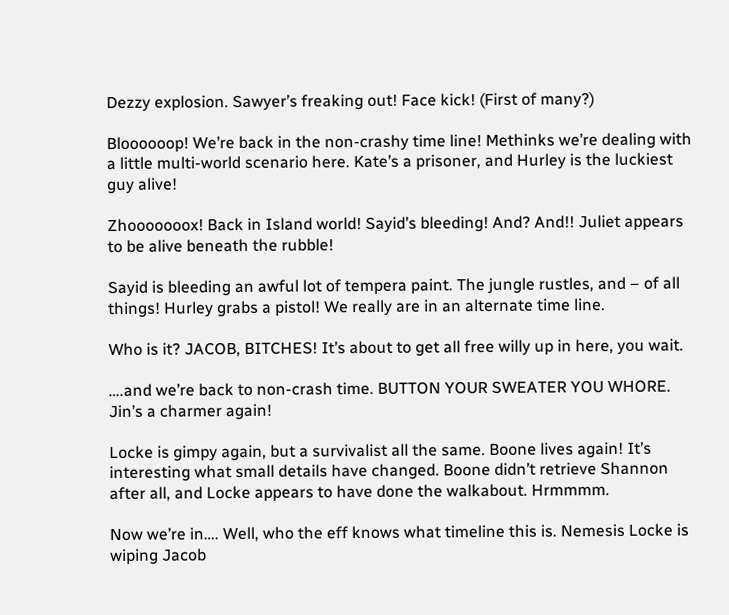Dezzy explosion. Sawyer’s freaking out! Face kick! (First of many?)

Bloooooop! We’re back in the non-crashy time line! Methinks we’re dealing with a little multi-world scenario here. Kate’s a prisoner, and Hurley is the luckiest guy alive!

Zhooooooox! Back in Island world! Sayid’s bleeding! And? And!! Juliet appears to be alive beneath the rubble!

Sayid is bleeding an awful lot of tempera paint. The jungle rustles, and – of all things! Hurley grabs a pistol! We really are in an alternate time line.

Who is it? JACOB, BITCHES! It’s about to get all free willy up in here, you wait.

….and we’re back to non-crash time. BUTTON YOUR SWEATER YOU WHORE. Jin’s a charmer again!

Locke is gimpy again, but a survivalist all the same. Boone lives again! It’s interesting what small details have changed. Boone didn’t retrieve Shannon after all, and Locke appears to have done the walkabout. Hrmmmm.

Now we’re in…. Well, who the eff knows what timeline this is. Nemesis Locke is wiping Jacob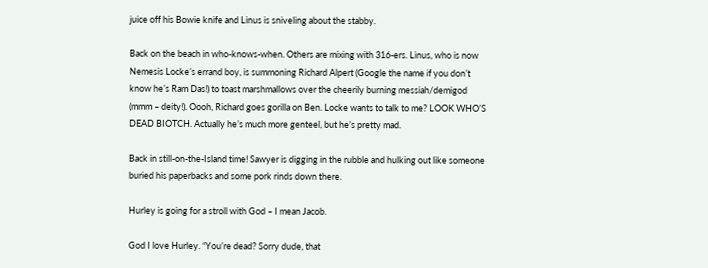juice off his Bowie knife and Linus is sniveling about the stabby.

Back on the beach in who-knows-when. Others are mixing with 316-ers. Linus, who is now Nemesis Locke’s errand boy, is summoning Richard Alpert (Google the name if you don’t know he’s Ram Das!) to toast marshmallows over the cheerily burning messiah/demigod (mmm – deity!). Oooh, Richard goes gorilla on Ben. Locke wants to talk to me? LOOK WHO’S DEAD BIOTCH. Actually he’s much more genteel, but he’s pretty mad.

Back in still-on-the-Island time! Sawyer is digging in the rubble and hulking out like someone buried his paperbacks and some pork rinds down there.

Hurley is going for a stroll with God – I mean Jacob.

God I love Hurley. “You’re dead? Sorry dude, that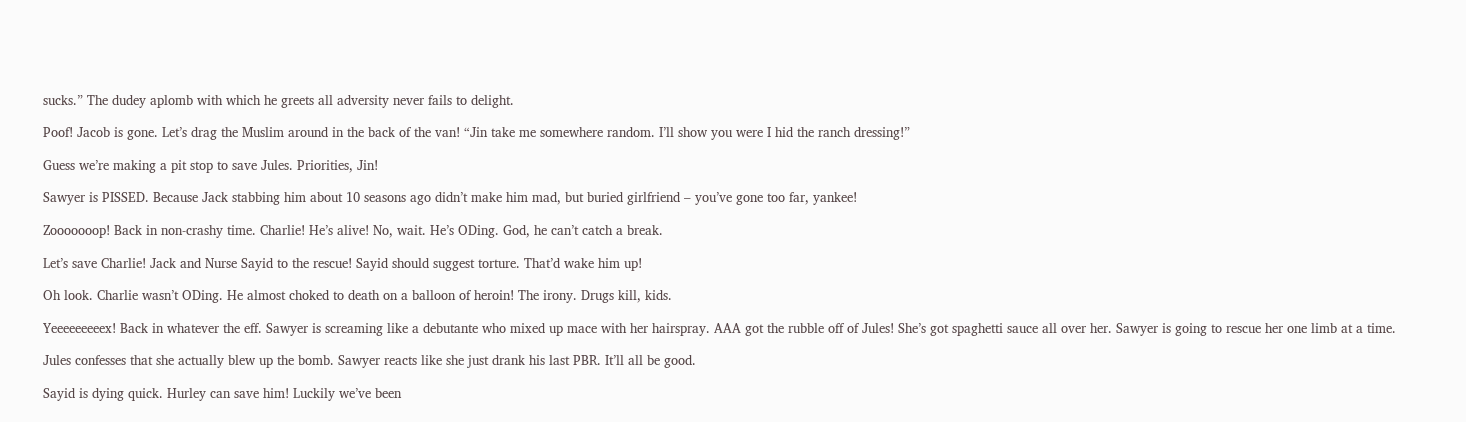sucks.” The dudey aplomb with which he greets all adversity never fails to delight.

Poof! Jacob is gone. Let’s drag the Muslim around in the back of the van! “Jin take me somewhere random. I’ll show you were I hid the ranch dressing!”

Guess we’re making a pit stop to save Jules. Priorities, Jin!

Sawyer is PISSED. Because Jack stabbing him about 10 seasons ago didn’t make him mad, but buried girlfriend – you’ve gone too far, yankee!

Zooooooop! Back in non-crashy time. Charlie! He’s alive! No, wait. He’s ODing. God, he can’t catch a break.

Let’s save Charlie! Jack and Nurse Sayid to the rescue! Sayid should suggest torture. That’d wake him up!

Oh look. Charlie wasn’t ODing. He almost choked to death on a balloon of heroin! The irony. Drugs kill, kids.

Yeeeeeeeeex! Back in whatever the eff. Sawyer is screaming like a debutante who mixed up mace with her hairspray. AAA got the rubble off of Jules! She’s got spaghetti sauce all over her. Sawyer is going to rescue her one limb at a time.

Jules confesses that she actually blew up the bomb. Sawyer reacts like she just drank his last PBR. It’ll all be good.

Sayid is dying quick. Hurley can save him! Luckily we’ve been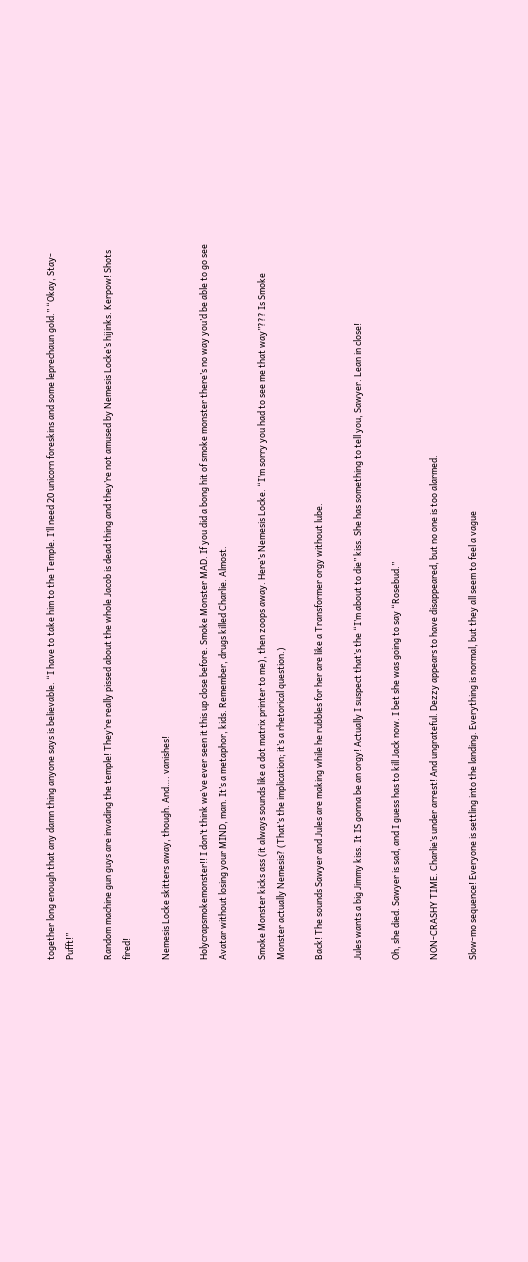together long enough that any damn thing anyone says is believable. “I have to take him to the Temple. I’ll need 20 unicorn foreskins and some leprechaun gold.” “Okay, Stay-Pufft!”

Random machine gun guys are invading the temple! They’re really pissed about the whole Jacob is dead thing and they’re not amused by Nemesis Locke’s hijinks. Kerpow! Shots fired!

Nemesis Locke skitters away, though. And…. vanishes!

Holycrapsmokemonster!! I don’t think we’ve ever seen it this up close before. Smoke Monster MAD. If you did a bong hit of smoke monster there’s no way you’d be able to go see Avatar without losing your MIND, man. It’s a metaphor, kids. Remember, drugs killed Charlie. Almost.

Smoke Monster kicks ass (it always sounds like a dot matrix printer to me), then zoops away. Here’s Nemesis Locke. “I’m sorry you had to see me that way”??? Is Smoke Monster actually Nemesis? (That’s the implication; it’s a rhetorical question.)

Back! The sounds Sawyer and Jules are making while he rubbles for her are like a Transformer orgy without lube.

Jules wants a big Jimmy kiss. It IS gonna be an orgy! Actually I suspect that’s the “I’m about to die” kiss. She has something to tell you, Sawyer. Lean in close!

Oh, she died. Sawyer is sad, and I guess has to kill Jack now. I bet she was going to say “Rosebud.”

NON-CRASHY TIME. Charlie’s under arrest! And ungrateful. Dezzy appears to have disappeared, but no one is too alarmed.

Slow-mo sequence! Everyone is settling into the landing. Everything is normal, but they all seem to feel a vague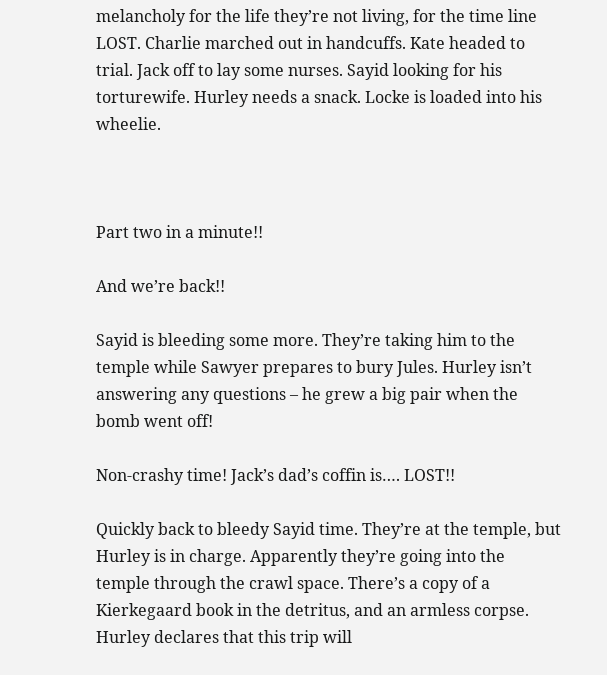melancholy for the life they’re not living, for the time line LOST. Charlie marched out in handcuffs. Kate headed to trial. Jack off to lay some nurses. Sayid looking for his torturewife. Hurley needs a snack. Locke is loaded into his wheelie.



Part two in a minute!!

And we’re back!!

Sayid is bleeding some more. They’re taking him to the temple while Sawyer prepares to bury Jules. Hurley isn’t answering any questions – he grew a big pair when the bomb went off!

Non-crashy time! Jack’s dad’s coffin is…. LOST!!

Quickly back to bleedy Sayid time. They’re at the temple, but Hurley is in charge. Apparently they’re going into the temple through the crawl space. There’s a copy of a Kierkegaard book in the detritus, and an armless corpse. Hurley declares that this trip will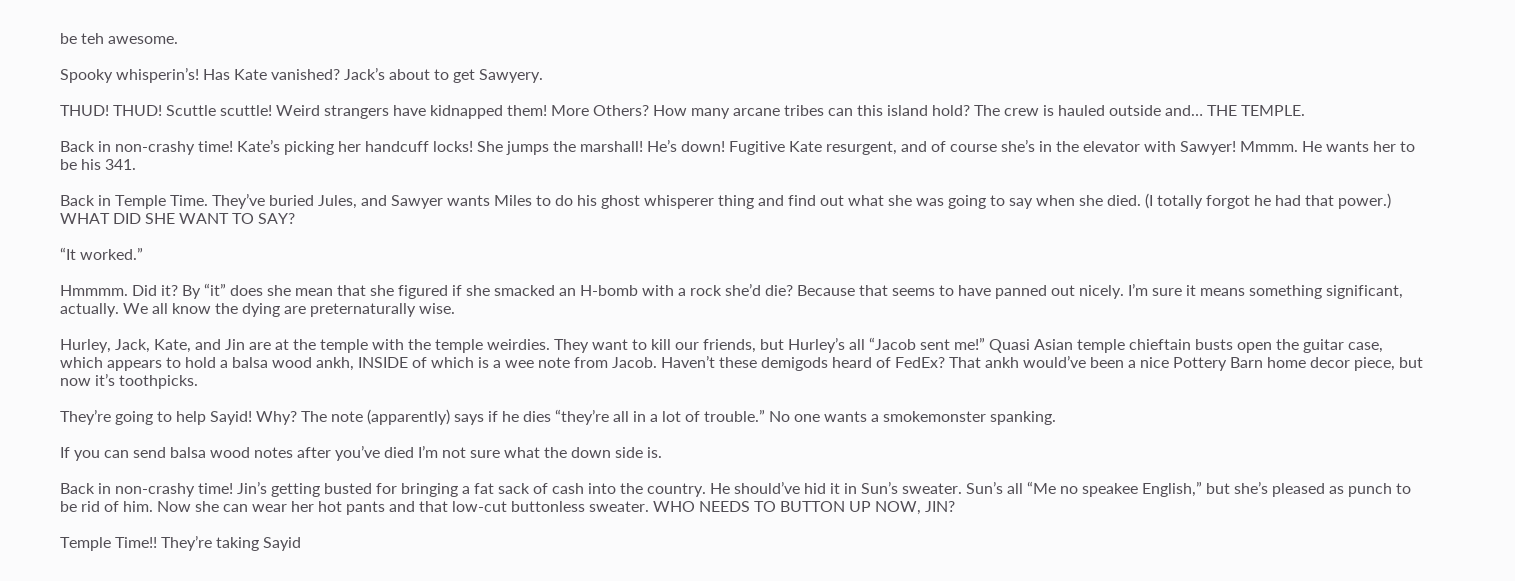be teh awesome.

Spooky whisperin’s! Has Kate vanished? Jack’s about to get Sawyery.

THUD! THUD! Scuttle scuttle! Weird strangers have kidnapped them! More Others? How many arcane tribes can this island hold? The crew is hauled outside and… THE TEMPLE.

Back in non-crashy time! Kate’s picking her handcuff locks! She jumps the marshall! He’s down! Fugitive Kate resurgent, and of course she’s in the elevator with Sawyer! Mmmm. He wants her to be his 341.

Back in Temple Time. They’ve buried Jules, and Sawyer wants Miles to do his ghost whisperer thing and find out what she was going to say when she died. (I totally forgot he had that power.) WHAT DID SHE WANT TO SAY?

“It worked.”

Hmmmm. Did it? By “it” does she mean that she figured if she smacked an H-bomb with a rock she’d die? Because that seems to have panned out nicely. I’m sure it means something significant, actually. We all know the dying are preternaturally wise.

Hurley, Jack, Kate, and Jin are at the temple with the temple weirdies. They want to kill our friends, but Hurley’s all “Jacob sent me!” Quasi Asian temple chieftain busts open the guitar case, which appears to hold a balsa wood ankh, INSIDE of which is a wee note from Jacob. Haven’t these demigods heard of FedEx? That ankh would’ve been a nice Pottery Barn home decor piece, but now it’s toothpicks.

They’re going to help Sayid! Why? The note (apparently) says if he dies “they’re all in a lot of trouble.” No one wants a smokemonster spanking.

If you can send balsa wood notes after you’ve died I’m not sure what the down side is.

Back in non-crashy time! Jin’s getting busted for bringing a fat sack of cash into the country. He should’ve hid it in Sun’s sweater. Sun’s all “Me no speakee English,” but she’s pleased as punch to be rid of him. Now she can wear her hot pants and that low-cut buttonless sweater. WHO NEEDS TO BUTTON UP NOW, JIN?

Temple Time!! They’re taking Sayid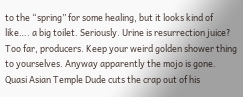to the “spring” for some healing, but it looks kind of like…. a big toilet. Seriously. Urine is resurrection juice? Too far, producers. Keep your weird golden shower thing to yourselves. Anyway apparently the mojo is gone. Quasi Asian Temple Dude cuts the crap out of his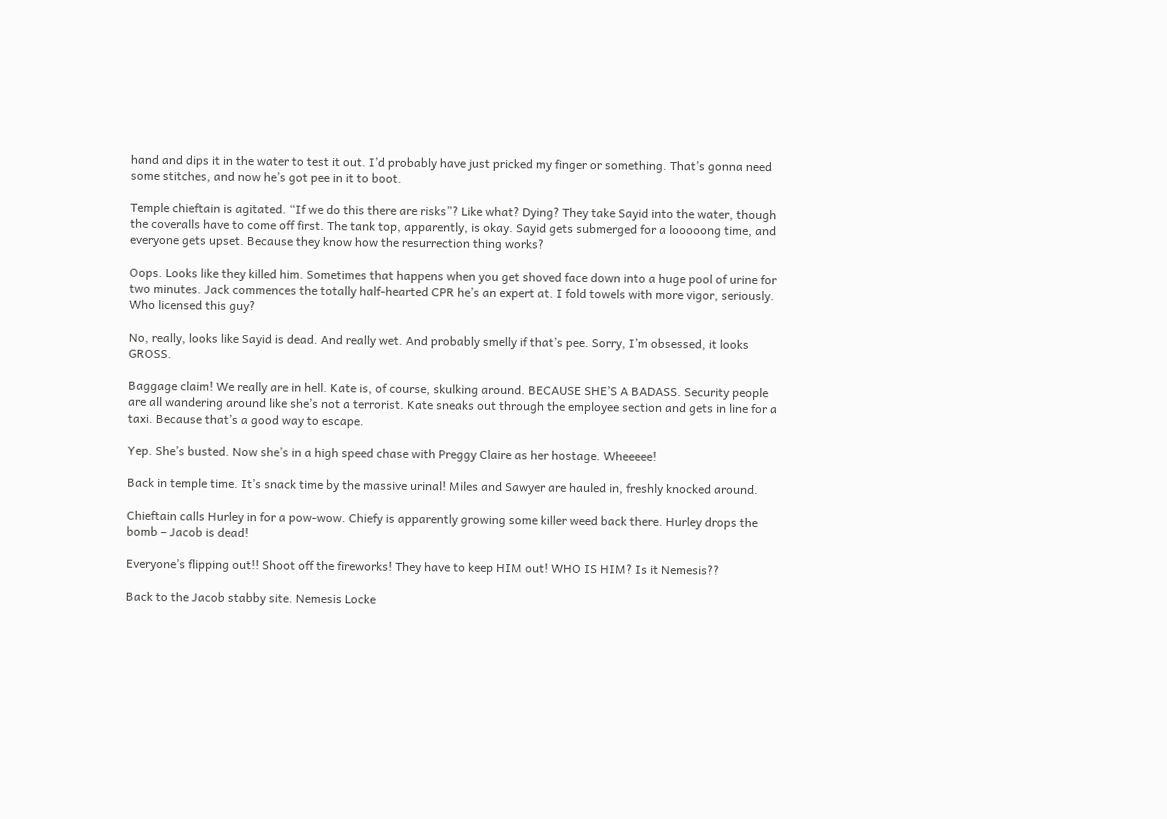hand and dips it in the water to test it out. I’d probably have just pricked my finger or something. That’s gonna need some stitches, and now he’s got pee in it to boot.

Temple chieftain is agitated. “If we do this there are risks”? Like what? Dying? They take Sayid into the water, though the coveralls have to come off first. The tank top, apparently, is okay. Sayid gets submerged for a looooong time, and everyone gets upset. Because they know how the resurrection thing works?

Oops. Looks like they killed him. Sometimes that happens when you get shoved face down into a huge pool of urine for two minutes. Jack commences the totally half-hearted CPR he’s an expert at. I fold towels with more vigor, seriously. Who licensed this guy?

No, really, looks like Sayid is dead. And really wet. And probably smelly if that’s pee. Sorry, I’m obsessed, it looks GROSS.

Baggage claim! We really are in hell. Kate is, of course, skulking around. BECAUSE SHE’S A BADASS. Security people are all wandering around like she’s not a terrorist. Kate sneaks out through the employee section and gets in line for a taxi. Because that’s a good way to escape.

Yep. She’s busted. Now she’s in a high speed chase with Preggy Claire as her hostage. Wheeeee!

Back in temple time. It’s snack time by the massive urinal! Miles and Sawyer are hauled in, freshly knocked around.

Chieftain calls Hurley in for a pow-wow. Chiefy is apparently growing some killer weed back there. Hurley drops the bomb – Jacob is dead!

Everyone’s flipping out!! Shoot off the fireworks! They have to keep HIM out! WHO IS HIM? Is it Nemesis??

Back to the Jacob stabby site. Nemesis Locke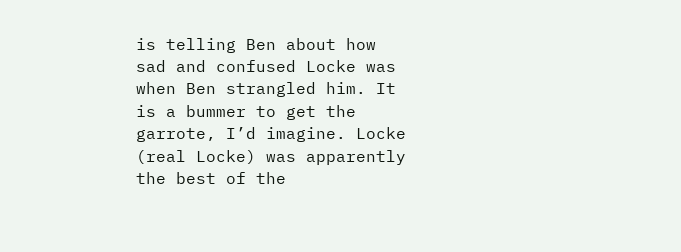is telling Ben about how sad and confused Locke was when Ben strangled him. It is a bummer to get the garrote, I’d imagine. Locke (real Locke) was apparently the best of the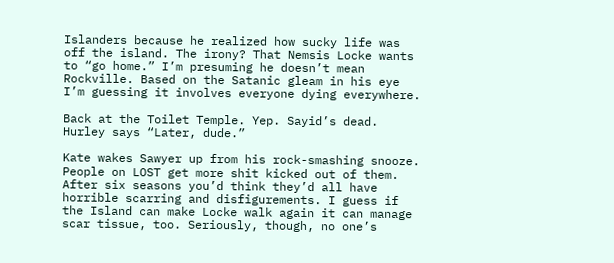Islanders because he realized how sucky life was off the island. The irony? That Nemsis Locke wants to “go home.” I’m presuming he doesn’t mean Rockville. Based on the Satanic gleam in his eye I’m guessing it involves everyone dying everywhere.

Back at the Toilet Temple. Yep. Sayid’s dead. Hurley says “Later, dude.”

Kate wakes Sawyer up from his rock-smashing snooze. People on LOST get more shit kicked out of them. After six seasons you’d think they’d all have horrible scarring and disfigurements. I guess if the Island can make Locke walk again it can manage scar tissue, too. Seriously, though, no one’s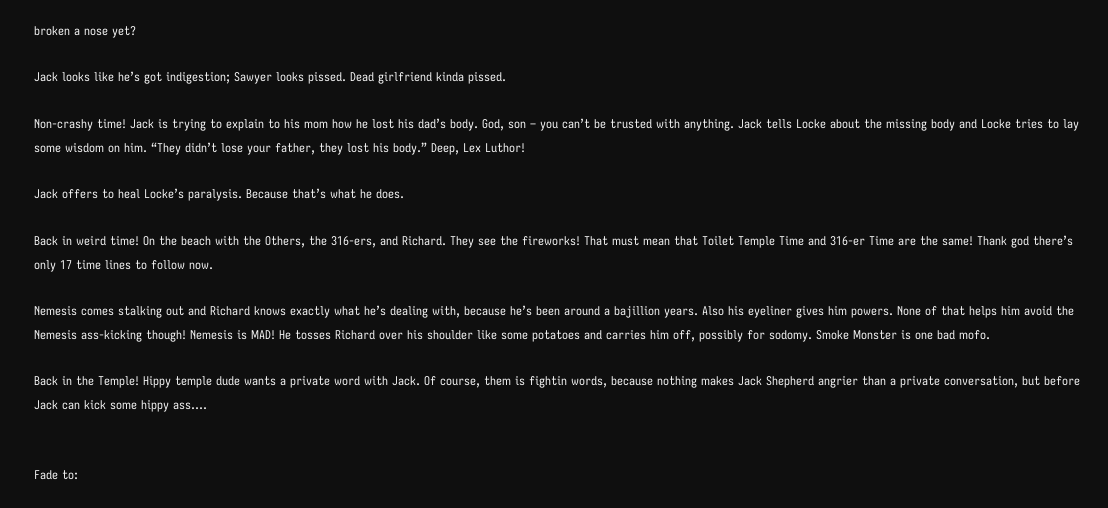broken a nose yet?

Jack looks like he’s got indigestion; Sawyer looks pissed. Dead girlfriend kinda pissed.

Non-crashy time! Jack is trying to explain to his mom how he lost his dad’s body. God, son – you can’t be trusted with anything. Jack tells Locke about the missing body and Locke tries to lay some wisdom on him. “They didn’t lose your father, they lost his body.” Deep, Lex Luthor!

Jack offers to heal Locke’s paralysis. Because that’s what he does.

Back in weird time! On the beach with the Others, the 316-ers, and Richard. They see the fireworks! That must mean that Toilet Temple Time and 316-er Time are the same! Thank god there’s only 17 time lines to follow now.

Nemesis comes stalking out and Richard knows exactly what he’s dealing with, because he’s been around a bajillion years. Also his eyeliner gives him powers. None of that helps him avoid the Nemesis ass-kicking though! Nemesis is MAD! He tosses Richard over his shoulder like some potatoes and carries him off, possibly for sodomy. Smoke Monster is one bad mofo.

Back in the Temple! Hippy temple dude wants a private word with Jack. Of course, them is fightin words, because nothing makes Jack Shepherd angrier than a private conversation, but before Jack can kick some hippy ass….


Fade to: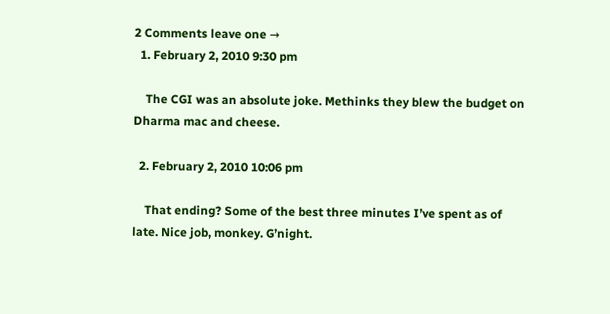2 Comments leave one →
  1. February 2, 2010 9:30 pm

    The CGI was an absolute joke. Methinks they blew the budget on Dharma mac and cheese.

  2. February 2, 2010 10:06 pm

    That ending? Some of the best three minutes I’ve spent as of late. Nice job, monkey. G’night.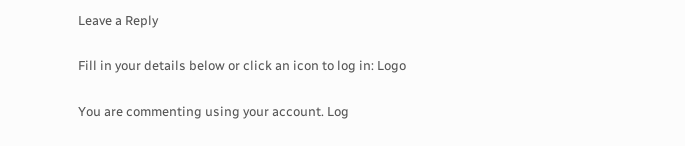Leave a Reply

Fill in your details below or click an icon to log in: Logo

You are commenting using your account. Log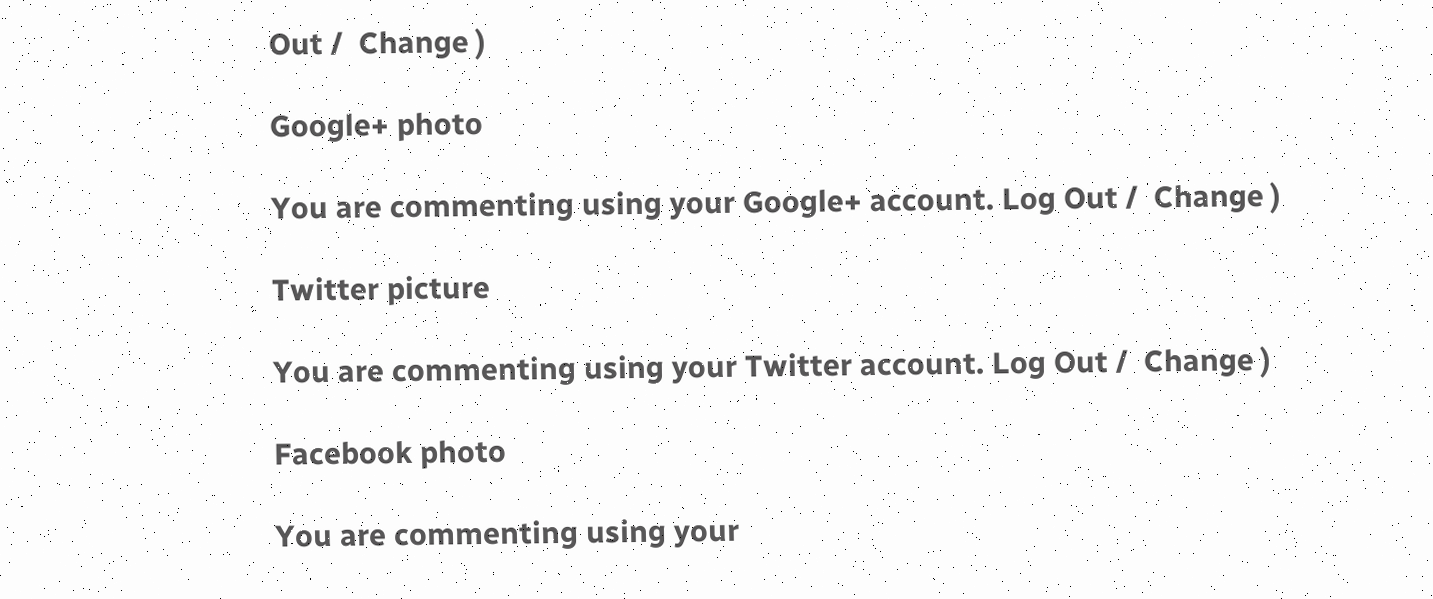Out /  Change )

Google+ photo

You are commenting using your Google+ account. Log Out /  Change )

Twitter picture

You are commenting using your Twitter account. Log Out /  Change )

Facebook photo

You are commenting using your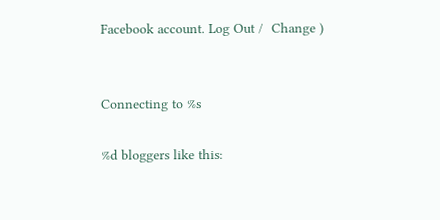Facebook account. Log Out /  Change )


Connecting to %s

%d bloggers like this: